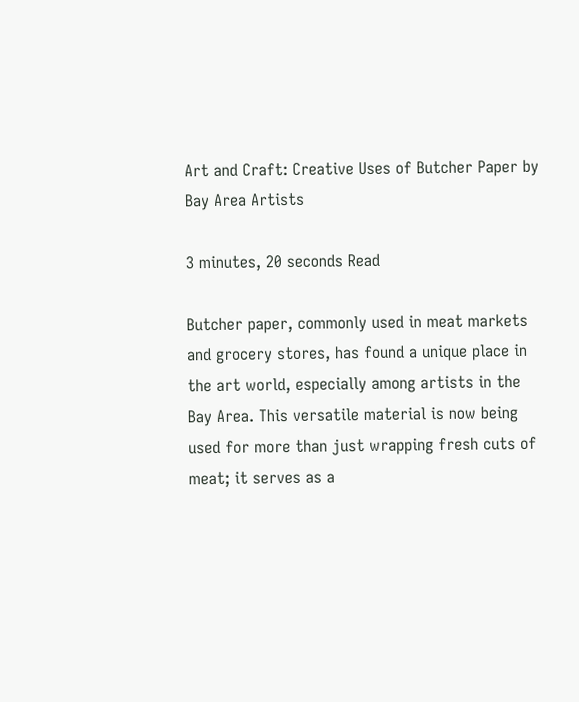Art and Craft: Creative Uses of Butcher Paper by Bay Area Artists

3 minutes, 20 seconds Read

Butcher paper, commonly used in meat markets and grocery stores, has found a unique place in the art world, especially among artists in the Bay Area. This versatile material is now being used for more than just wrapping fresh cuts of meat; it serves as a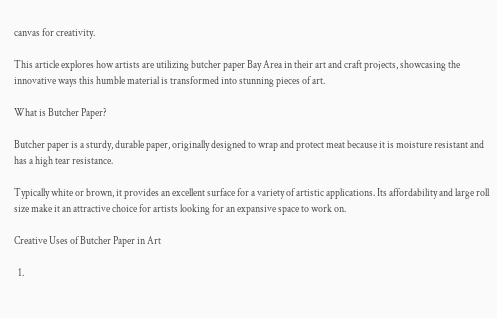canvas for creativity.

This article explores how artists are utilizing butcher paper Bay Area in their art and craft projects, showcasing the innovative ways this humble material is transformed into stunning pieces of art.

What is Butcher Paper?

Butcher paper is a sturdy, durable paper, originally designed to wrap and protect meat because it is moisture resistant and has a high tear resistance.

Typically white or brown, it provides an excellent surface for a variety of artistic applications. Its affordability and large roll size make it an attractive choice for artists looking for an expansive space to work on.

Creative Uses of Butcher Paper in Art

  1.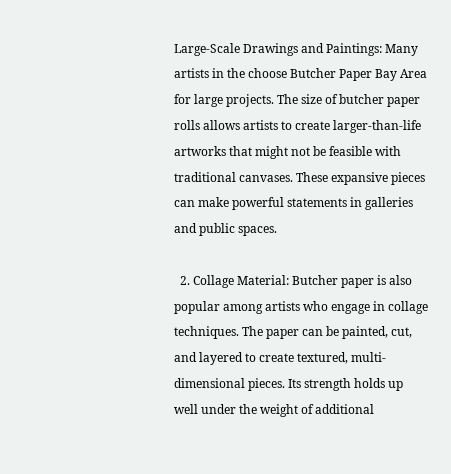Large-Scale Drawings and Paintings: Many artists in the choose Butcher Paper Bay Area for large projects. The size of butcher paper rolls allows artists to create larger-than-life artworks that might not be feasible with traditional canvases. These expansive pieces can make powerful statements in galleries and public spaces.

  2. Collage Material: Butcher paper is also popular among artists who engage in collage techniques. The paper can be painted, cut, and layered to create textured, multi-dimensional pieces. Its strength holds up well under the weight of additional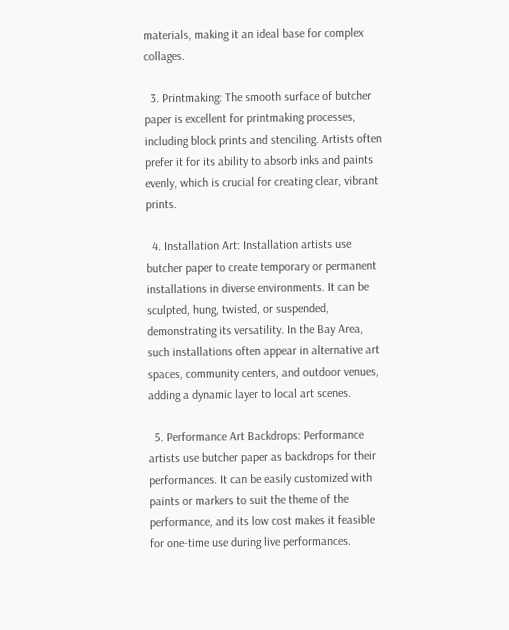materials, making it an ideal base for complex collages.

  3. Printmaking: The smooth surface of butcher paper is excellent for printmaking processes, including block prints and stenciling. Artists often prefer it for its ability to absorb inks and paints evenly, which is crucial for creating clear, vibrant prints.

  4. Installation Art: Installation artists use butcher paper to create temporary or permanent installations in diverse environments. It can be sculpted, hung, twisted, or suspended, demonstrating its versatility. In the Bay Area, such installations often appear in alternative art spaces, community centers, and outdoor venues, adding a dynamic layer to local art scenes.

  5. Performance Art Backdrops: Performance artists use butcher paper as backdrops for their performances. It can be easily customized with paints or markers to suit the theme of the performance, and its low cost makes it feasible for one-time use during live performances.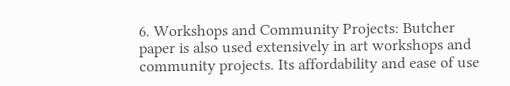6. Workshops and Community Projects: Butcher paper is also used extensively in art workshops and community projects. Its affordability and ease of use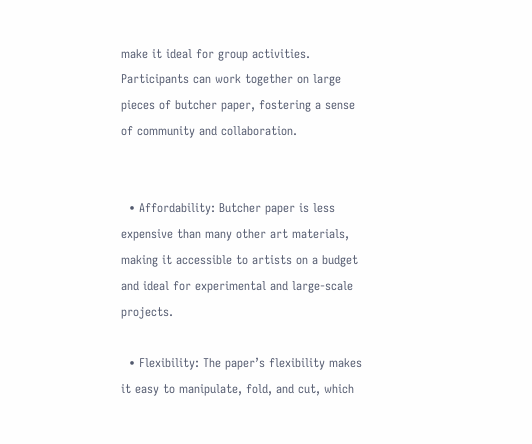make it ideal for group activities. Participants can work together on large pieces of butcher paper, fostering a sense of community and collaboration.


  • Affordability: Butcher paper is less expensive than many other art materials, making it accessible to artists on a budget and ideal for experimental and large-scale projects.

  • Flexibility: The paper’s flexibility makes it easy to manipulate, fold, and cut, which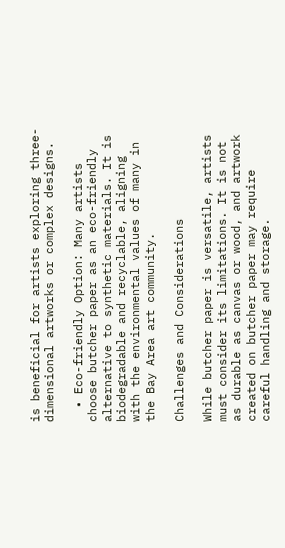is beneficial for artists exploring three-dimensional artworks or complex designs.

  • Eco-friendly Option: Many artists choose butcher paper as an eco-friendly alternative to synthetic materials. It is biodegradable and recyclable, aligning with the environmental values of many in the Bay Area art community.

Challenges and Considerations

While butcher paper is versatile, artists must consider its limitations. It is not as durable as canvas or wood, and artwork created on butcher paper may require careful handling and storage.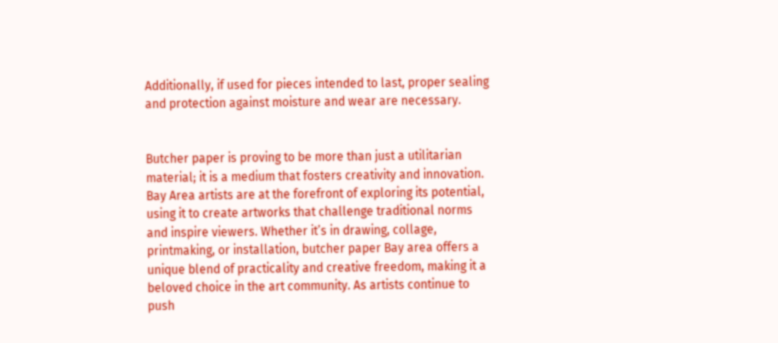Additionally, if used for pieces intended to last, proper sealing and protection against moisture and wear are necessary.


Butcher paper is proving to be more than just a utilitarian material; it is a medium that fosters creativity and innovation. Bay Area artists are at the forefront of exploring its potential, using it to create artworks that challenge traditional norms and inspire viewers. Whether it’s in drawing, collage, printmaking, or installation, butcher paper Bay area offers a unique blend of practicality and creative freedom, making it a beloved choice in the art community. As artists continue to push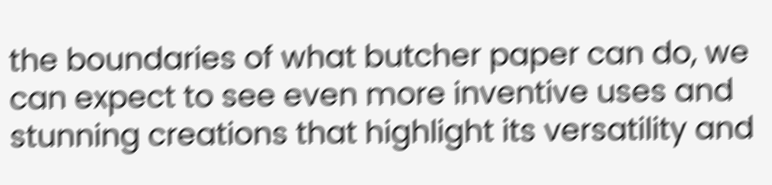the boundaries of what butcher paper can do, we can expect to see even more inventive uses and stunning creations that highlight its versatility and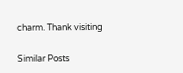charm. Thank visiting

Similar Posts